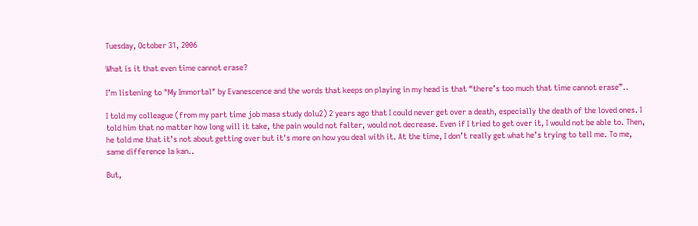Tuesday, October 31, 2006

What is it that even time cannot erase?

I’m listening to "My Immortal" by Evanescence and the words that keeps on playing in my head is that “there’s too much that time cannot erase”..

I told my colleague (from my part time job masa study dolu2) 2 years ago that I could never get over a death, especially the death of the loved ones. I told him that no matter how long will it take, the pain would not falter, would not decrease. Even if I tried to get over it, I would not be able to. Then, he told me that it’s not about getting over but it's more on how you deal with it. At the time, I don’t really get what he’s trying to tell me. To me, same difference la kan..

But,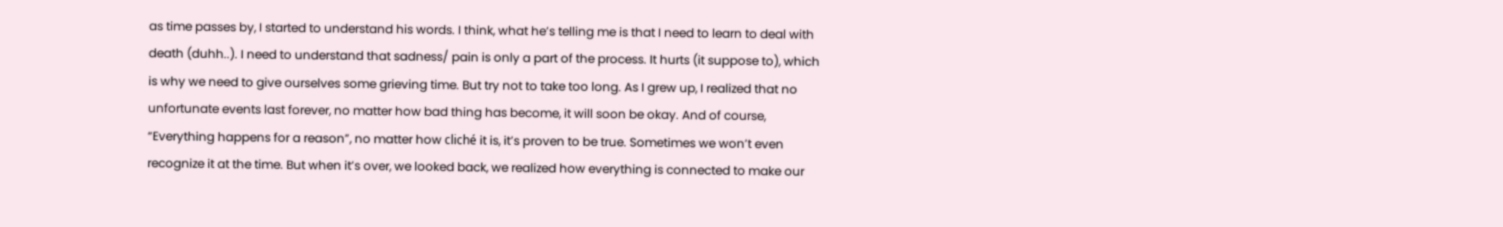as time passes by, I started to understand his words. I think, what he’s telling me is that I need to learn to deal with death (duhh..). I need to understand that sadness/ pain is only a part of the process. It hurts (it suppose to), which is why we need to give ourselves some grieving time. But try not to take too long. As I grew up, I realized that no unfortunate events last forever, no matter how bad thing has become, it will soon be okay. And of course, “Everything happens for a reason”, no matter how cliché it is, it’s proven to be true. Sometimes we won’t even recognize it at the time. But when it’s over, we looked back, we realized how everything is connected to make our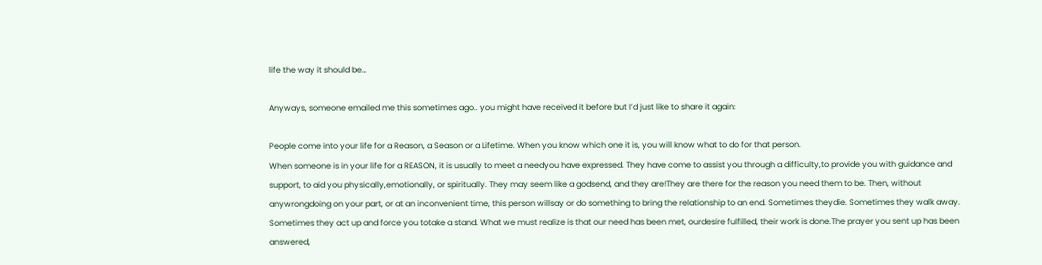life the way it should be…

Anyways, someone emailed me this sometimes ago.. you might have received it before but I’d just like to share it again:

People come into your life for a Reason, a Season or a Lifetime. When you know which one it is, you will know what to do for that person.
When someone is in your life for a REASON, it is usually to meet a needyou have expressed. They have come to assist you through a difficulty,to provide you with guidance and support, to aid you physically,emotionally, or spiritually. They may seem like a godsend, and they are!They are there for the reason you need them to be. Then, without anywrongdoing on your part, or at an inconvenient time, this person willsay or do something to bring the relationship to an end. Sometimes theydie. Sometimes they walk away. Sometimes they act up and force you totake a stand. What we must realize is that our need has been met, ourdesire fulfilled, their work is done.The prayer you sent up has been answered,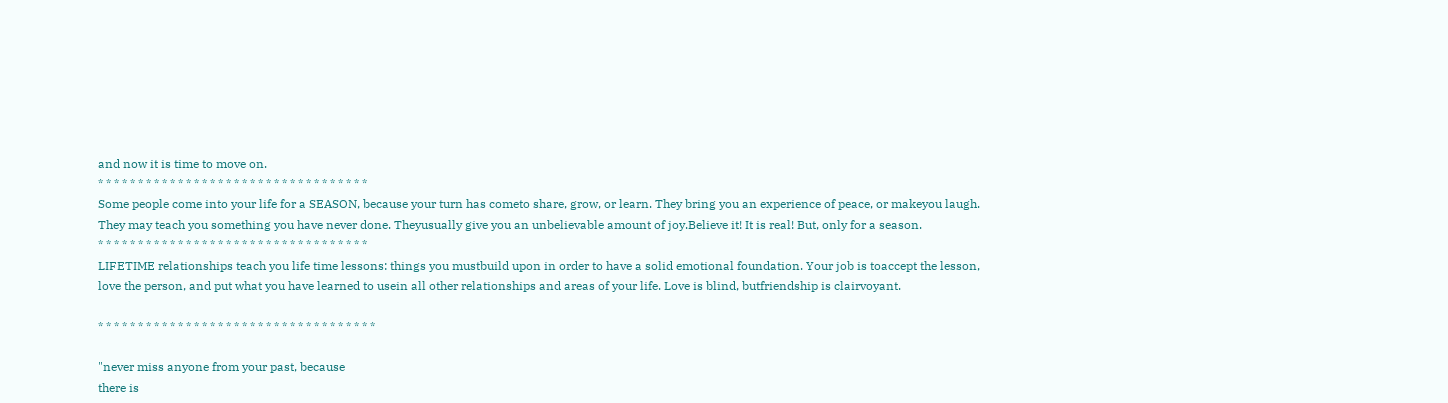and now it is time to move on.
* * * * * * * * * * * * * * * * * * * * * * * * * * * * * * * * * *
Some people come into your life for a SEASON, because your turn has cometo share, grow, or learn. They bring you an experience of peace, or makeyou laugh. They may teach you something you have never done. Theyusually give you an unbelievable amount of joy.Believe it! It is real! But, only for a season.
* * * * * * * * * * * * * * * * * * * * * * * * * * * * * * * * * *
LIFETIME relationships teach you life time lessons: things you mustbuild upon in order to have a solid emotional foundation. Your job is toaccept the lesson, love the person, and put what you have learned to usein all other relationships and areas of your life. Love is blind, butfriendship is clairvoyant.

* * * * * * * * * * * * * * * * * * * * * * * * * * * * * * * * * * *

"never miss anyone from your past, because
there is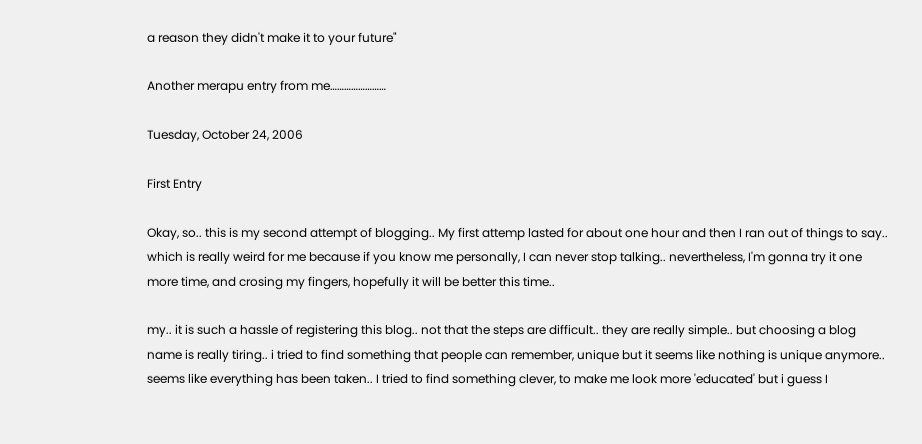a reason they didn't make it to your future"

Another merapu entry from me……………………

Tuesday, October 24, 2006

First Entry

Okay, so.. this is my second attempt of blogging.. My first attemp lasted for about one hour and then I ran out of things to say.. which is really weird for me because if you know me personally, I can never stop talking.. nevertheless, I'm gonna try it one more time, and crosing my fingers, hopefully it will be better this time..

my.. it is such a hassle of registering this blog.. not that the steps are difficult.. they are really simple.. but choosing a blog name is really tiring.. i tried to find something that people can remember, unique but it seems like nothing is unique anymore.. seems like everything has been taken.. I tried to find something clever, to make me look more 'educated' but i guess I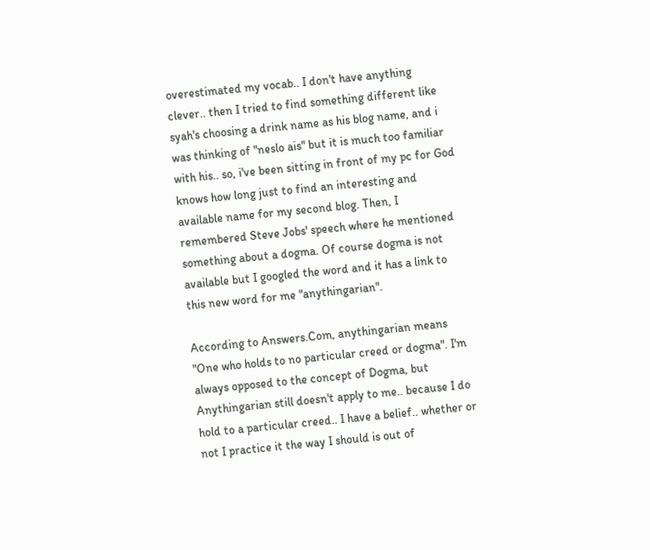overestimated my vocab.. I don't have anything clever.. then I tried to find something different like syah's choosing a drink name as his blog name, and i was thinking of "neslo ais" but it is much too familiar with his.. so, i've been sitting in front of my pc for God knows how long just to find an interesting and available name for my second blog. Then, I remembered Steve Jobs' speech where he mentioned something about a dogma. Of course dogma is not available but I googled the word and it has a link to this new word for me "anythingarian".

According to Answers.Com, anythingarian means "One who holds to no particular creed or dogma". I'm always opposed to the concept of Dogma, but Anythingarian still doesn't apply to me.. because I do hold to a particular creed.. I have a belief.. whether or not I practice it the way I should is out of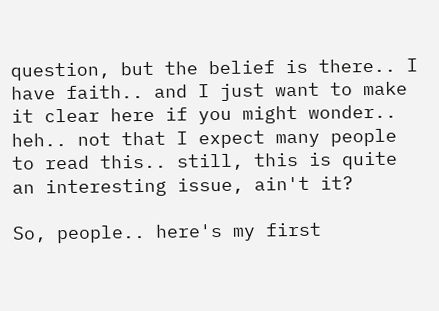question, but the belief is there.. I have faith.. and I just want to make it clear here if you might wonder.. heh.. not that I expect many people to read this.. still, this is quite an interesting issue, ain't it?

So, people.. here's my first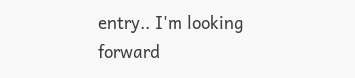entry.. I'm looking forward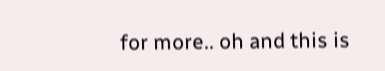for more.. oh and this is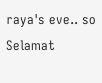raya's eve.. so Selamat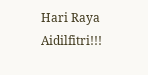Hari Raya Aidilfitri!!!